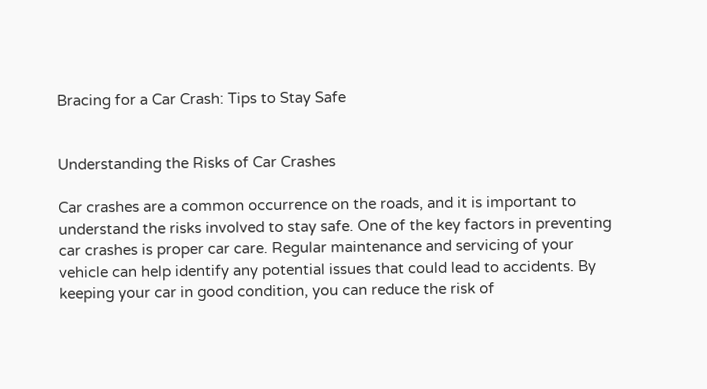Bracing for a Car Crash: Tips to Stay Safe


Understanding the Risks of Car Crashes

Car crashes are a common occurrence on the roads, and it is important to understand the risks involved to stay safe. One of the key factors in preventing car crashes is proper car care. Regular maintenance and servicing of your vehicle can help identify any potential issues that could lead to accidents. By keeping your car in good condition, you can reduce the risk of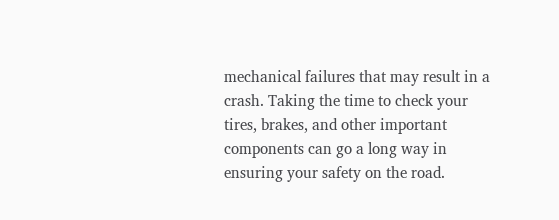mechanical failures that may result in a crash. Taking the time to check your tires, brakes, and other important components can go a long way in ensuring your safety on the road.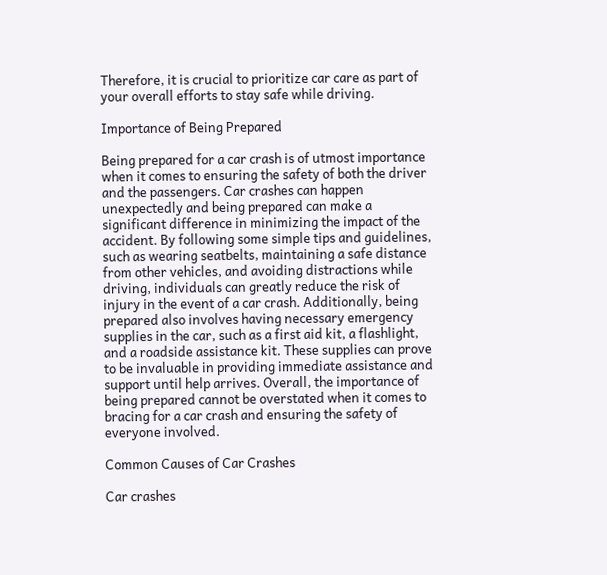Therefore, it is crucial to prioritize car care as part of your overall efforts to stay safe while driving.

Importance of Being Prepared

Being prepared for a car crash is of utmost importance when it comes to ensuring the safety of both the driver and the passengers. Car crashes can happen unexpectedly and being prepared can make a significant difference in minimizing the impact of the accident. By following some simple tips and guidelines, such as wearing seatbelts, maintaining a safe distance from other vehicles, and avoiding distractions while driving, individuals can greatly reduce the risk of injury in the event of a car crash. Additionally, being prepared also involves having necessary emergency supplies in the car, such as a first aid kit, a flashlight, and a roadside assistance kit. These supplies can prove to be invaluable in providing immediate assistance and support until help arrives. Overall, the importance of being prepared cannot be overstated when it comes to bracing for a car crash and ensuring the safety of everyone involved.

Common Causes of Car Crashes

Car crashes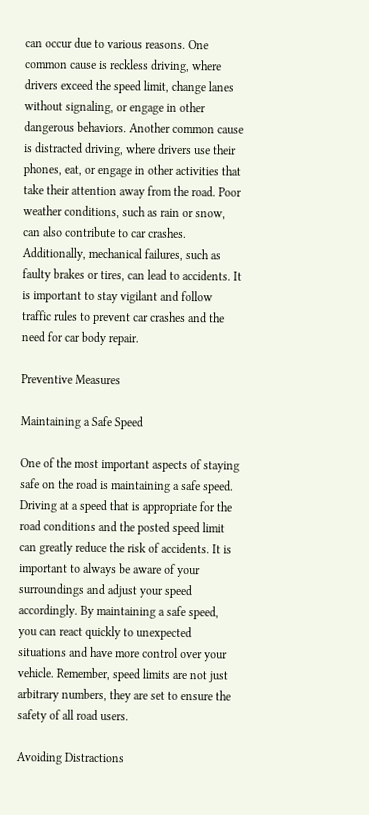can occur due to various reasons. One common cause is reckless driving, where drivers exceed the speed limit, change lanes without signaling, or engage in other dangerous behaviors. Another common cause is distracted driving, where drivers use their phones, eat, or engage in other activities that take their attention away from the road. Poor weather conditions, such as rain or snow, can also contribute to car crashes. Additionally, mechanical failures, such as faulty brakes or tires, can lead to accidents. It is important to stay vigilant and follow traffic rules to prevent car crashes and the need for car body repair.

Preventive Measures

Maintaining a Safe Speed

One of the most important aspects of staying safe on the road is maintaining a safe speed. Driving at a speed that is appropriate for the road conditions and the posted speed limit can greatly reduce the risk of accidents. It is important to always be aware of your surroundings and adjust your speed accordingly. By maintaining a safe speed, you can react quickly to unexpected situations and have more control over your vehicle. Remember, speed limits are not just arbitrary numbers, they are set to ensure the safety of all road users.

Avoiding Distractions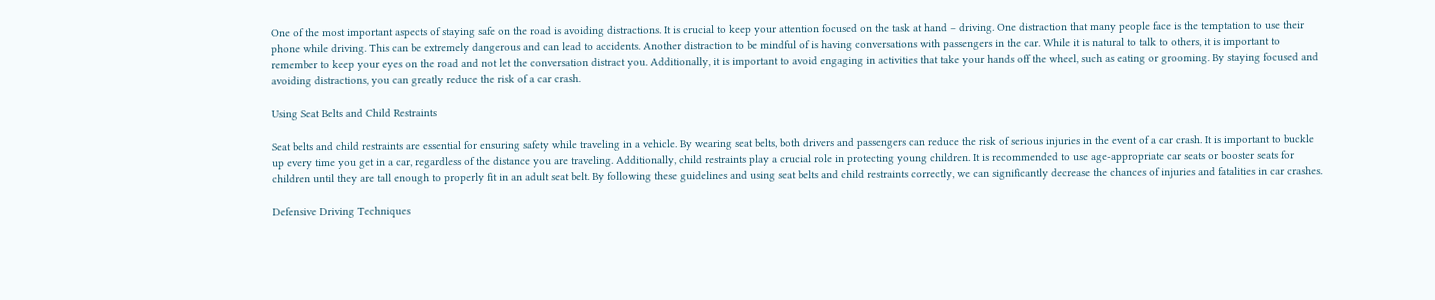One of the most important aspects of staying safe on the road is avoiding distractions. It is crucial to keep your attention focused on the task at hand – driving. One distraction that many people face is the temptation to use their phone while driving. This can be extremely dangerous and can lead to accidents. Another distraction to be mindful of is having conversations with passengers in the car. While it is natural to talk to others, it is important to remember to keep your eyes on the road and not let the conversation distract you. Additionally, it is important to avoid engaging in activities that take your hands off the wheel, such as eating or grooming. By staying focused and avoiding distractions, you can greatly reduce the risk of a car crash.

Using Seat Belts and Child Restraints

Seat belts and child restraints are essential for ensuring safety while traveling in a vehicle. By wearing seat belts, both drivers and passengers can reduce the risk of serious injuries in the event of a car crash. It is important to buckle up every time you get in a car, regardless of the distance you are traveling. Additionally, child restraints play a crucial role in protecting young children. It is recommended to use age-appropriate car seats or booster seats for children until they are tall enough to properly fit in an adult seat belt. By following these guidelines and using seat belts and child restraints correctly, we can significantly decrease the chances of injuries and fatalities in car crashes.

Defensive Driving Techniques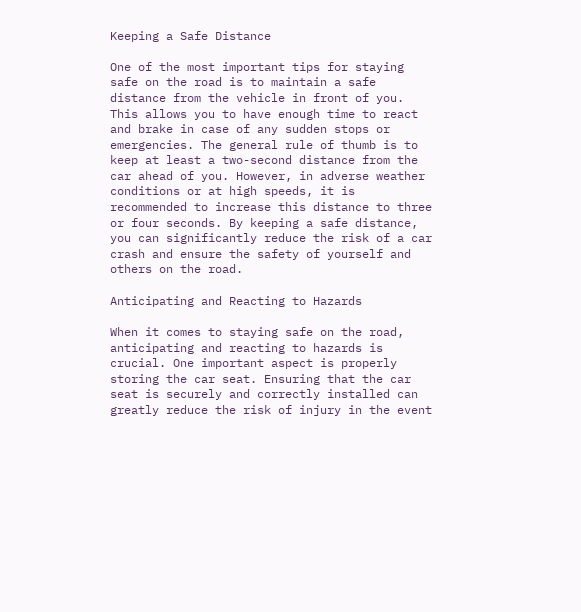Keeping a Safe Distance

One of the most important tips for staying safe on the road is to maintain a safe distance from the vehicle in front of you. This allows you to have enough time to react and brake in case of any sudden stops or emergencies. The general rule of thumb is to keep at least a two-second distance from the car ahead of you. However, in adverse weather conditions or at high speeds, it is recommended to increase this distance to three or four seconds. By keeping a safe distance, you can significantly reduce the risk of a car crash and ensure the safety of yourself and others on the road.

Anticipating and Reacting to Hazards

When it comes to staying safe on the road, anticipating and reacting to hazards is crucial. One important aspect is properly storing the car seat. Ensuring that the car seat is securely and correctly installed can greatly reduce the risk of injury in the event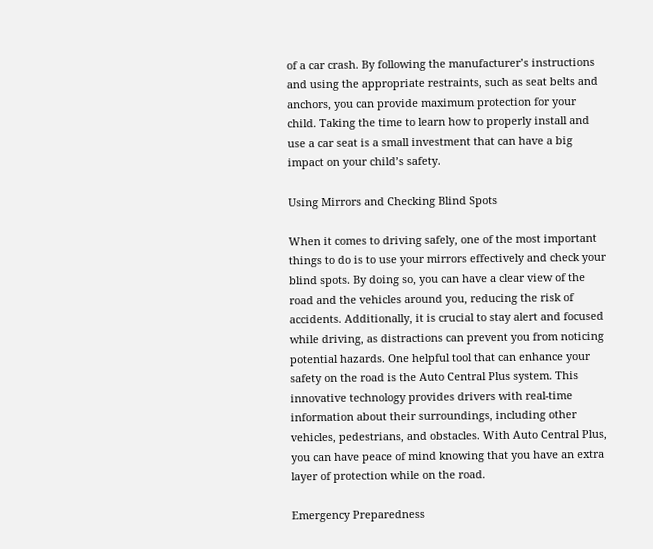of a car crash. By following the manufacturer’s instructions and using the appropriate restraints, such as seat belts and anchors, you can provide maximum protection for your child. Taking the time to learn how to properly install and use a car seat is a small investment that can have a big impact on your child’s safety.

Using Mirrors and Checking Blind Spots

When it comes to driving safely, one of the most important things to do is to use your mirrors effectively and check your blind spots. By doing so, you can have a clear view of the road and the vehicles around you, reducing the risk of accidents. Additionally, it is crucial to stay alert and focused while driving, as distractions can prevent you from noticing potential hazards. One helpful tool that can enhance your safety on the road is the Auto Central Plus system. This innovative technology provides drivers with real-time information about their surroundings, including other vehicles, pedestrians, and obstacles. With Auto Central Plus, you can have peace of mind knowing that you have an extra layer of protection while on the road.

Emergency Preparedness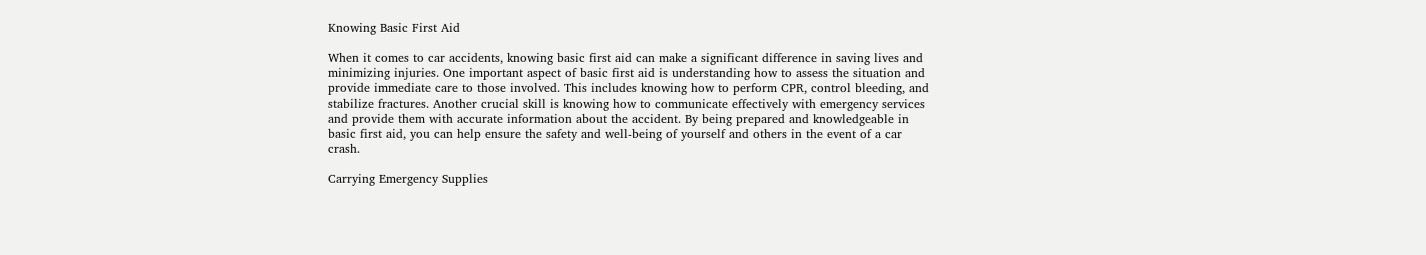Knowing Basic First Aid

When it comes to car accidents, knowing basic first aid can make a significant difference in saving lives and minimizing injuries. One important aspect of basic first aid is understanding how to assess the situation and provide immediate care to those involved. This includes knowing how to perform CPR, control bleeding, and stabilize fractures. Another crucial skill is knowing how to communicate effectively with emergency services and provide them with accurate information about the accident. By being prepared and knowledgeable in basic first aid, you can help ensure the safety and well-being of yourself and others in the event of a car crash.

Carrying Emergency Supplies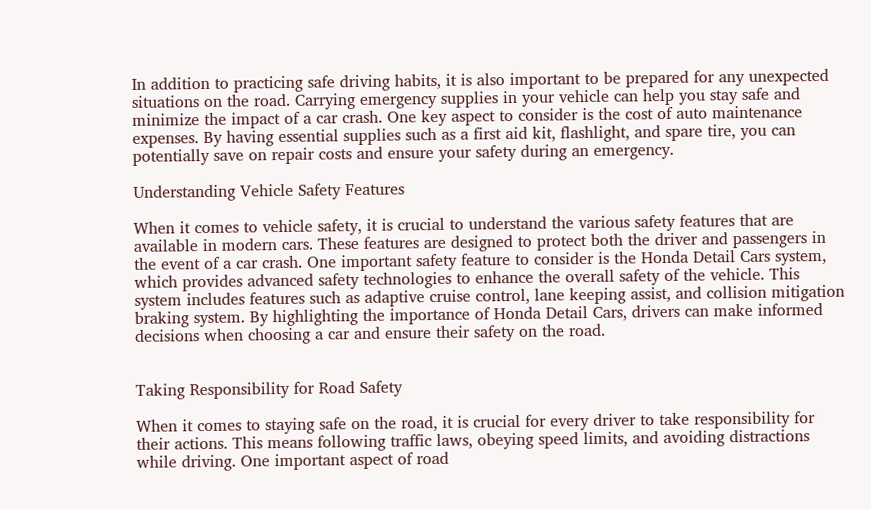In addition to practicing safe driving habits, it is also important to be prepared for any unexpected situations on the road. Carrying emergency supplies in your vehicle can help you stay safe and minimize the impact of a car crash. One key aspect to consider is the cost of auto maintenance expenses. By having essential supplies such as a first aid kit, flashlight, and spare tire, you can potentially save on repair costs and ensure your safety during an emergency.

Understanding Vehicle Safety Features

When it comes to vehicle safety, it is crucial to understand the various safety features that are available in modern cars. These features are designed to protect both the driver and passengers in the event of a car crash. One important safety feature to consider is the Honda Detail Cars system, which provides advanced safety technologies to enhance the overall safety of the vehicle. This system includes features such as adaptive cruise control, lane keeping assist, and collision mitigation braking system. By highlighting the importance of Honda Detail Cars, drivers can make informed decisions when choosing a car and ensure their safety on the road.


Taking Responsibility for Road Safety

When it comes to staying safe on the road, it is crucial for every driver to take responsibility for their actions. This means following traffic laws, obeying speed limits, and avoiding distractions while driving. One important aspect of road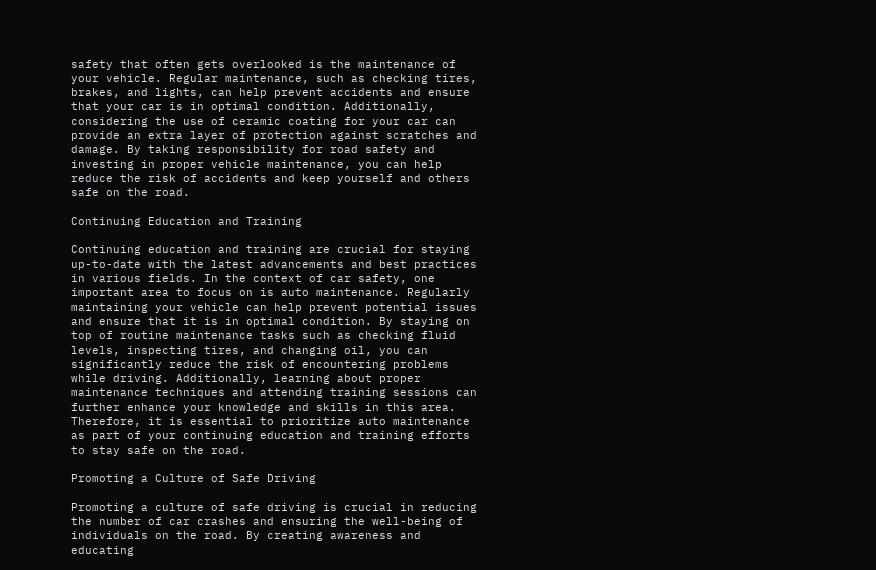safety that often gets overlooked is the maintenance of your vehicle. Regular maintenance, such as checking tires, brakes, and lights, can help prevent accidents and ensure that your car is in optimal condition. Additionally, considering the use of ceramic coating for your car can provide an extra layer of protection against scratches and damage. By taking responsibility for road safety and investing in proper vehicle maintenance, you can help reduce the risk of accidents and keep yourself and others safe on the road.

Continuing Education and Training

Continuing education and training are crucial for staying up-to-date with the latest advancements and best practices in various fields. In the context of car safety, one important area to focus on is auto maintenance. Regularly maintaining your vehicle can help prevent potential issues and ensure that it is in optimal condition. By staying on top of routine maintenance tasks such as checking fluid levels, inspecting tires, and changing oil, you can significantly reduce the risk of encountering problems while driving. Additionally, learning about proper maintenance techniques and attending training sessions can further enhance your knowledge and skills in this area. Therefore, it is essential to prioritize auto maintenance as part of your continuing education and training efforts to stay safe on the road.

Promoting a Culture of Safe Driving

Promoting a culture of safe driving is crucial in reducing the number of car crashes and ensuring the well-being of individuals on the road. By creating awareness and educating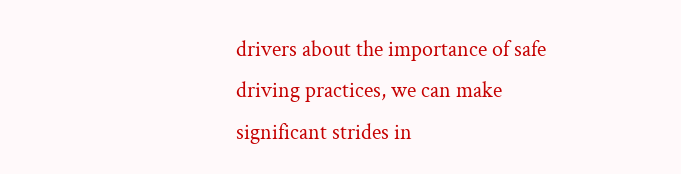drivers about the importance of safe driving practices, we can make significant strides in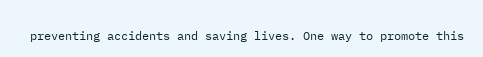preventing accidents and saving lives. One way to promote this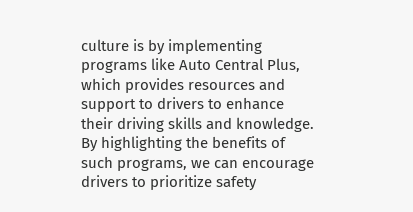culture is by implementing programs like Auto Central Plus, which provides resources and support to drivers to enhance their driving skills and knowledge. By highlighting the benefits of such programs, we can encourage drivers to prioritize safety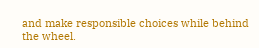and make responsible choices while behind the wheel.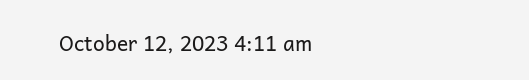October 12, 2023 4:11 am